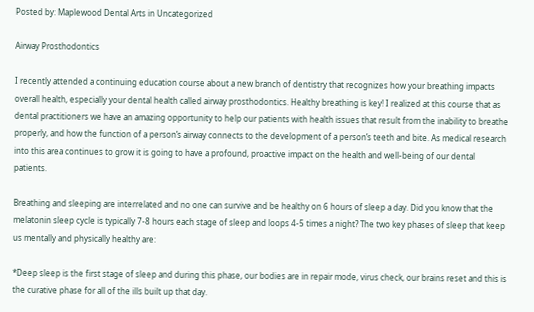Posted by: Maplewood Dental Arts in Uncategorized

Airway Prosthodontics

I recently attended a continuing education course about a new branch of dentistry that recognizes how your breathing impacts overall health, especially your dental health called airway prosthodontics. Healthy breathing is key! I realized at this course that as dental practitioners we have an amazing opportunity to help our patients with health issues that result from the inability to breathe properly, and how the function of a person’s airway connects to the development of a person’s teeth and bite. As medical research into this area continues to grow it is going to have a profound, proactive impact on the health and well-being of our dental patients.

Breathing and sleeping are interrelated and no one can survive and be healthy on 6 hours of sleep a day. Did you know that the melatonin sleep cycle is typically 7-8 hours each stage of sleep and loops 4-5 times a night? The two key phases of sleep that keep us mentally and physically healthy are:

*Deep sleep is the first stage of sleep and during this phase, our bodies are in repair mode, virus check, our brains reset and this is the curative phase for all of the ills built up that day.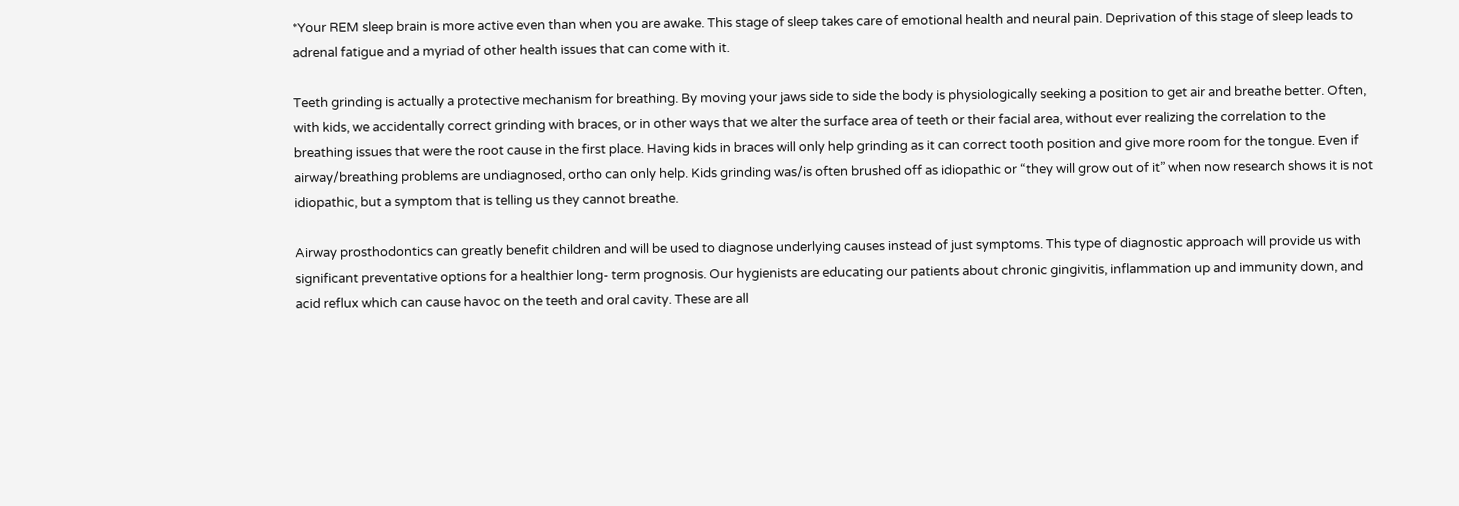*Your REM sleep brain is more active even than when you are awake. This stage of sleep takes care of emotional health and neural pain. Deprivation of this stage of sleep leads to adrenal fatigue and a myriad of other health issues that can come with it.

Teeth grinding is actually a protective mechanism for breathing. By moving your jaws side to side the body is physiologically seeking a position to get air and breathe better. Often, with kids, we accidentally correct grinding with braces, or in other ways that we alter the surface area of teeth or their facial area, without ever realizing the correlation to the breathing issues that were the root cause in the first place. Having kids in braces will only help grinding as it can correct tooth position and give more room for the tongue. Even if airway/breathing problems are undiagnosed, ortho can only help. Kids grinding was/is often brushed off as idiopathic or “they will grow out of it” when now research shows it is not idiopathic, but a symptom that is telling us they cannot breathe.

Airway prosthodontics can greatly benefit children and will be used to diagnose underlying causes instead of just symptoms. This type of diagnostic approach will provide us with significant preventative options for a healthier long- term prognosis. Our hygienists are educating our patients about chronic gingivitis, inflammation up and immunity down, and acid reflux which can cause havoc on the teeth and oral cavity. These are all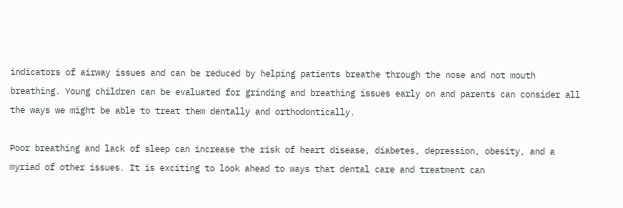indicators of airway issues and can be reduced by helping patients breathe through the nose and not mouth breathing. Young children can be evaluated for grinding and breathing issues early on and parents can consider all the ways we might be able to treat them dentally and orthodontically.

Poor breathing and lack of sleep can increase the risk of heart disease, diabetes, depression, obesity, and a myriad of other issues. It is exciting to look ahead to ways that dental care and treatment can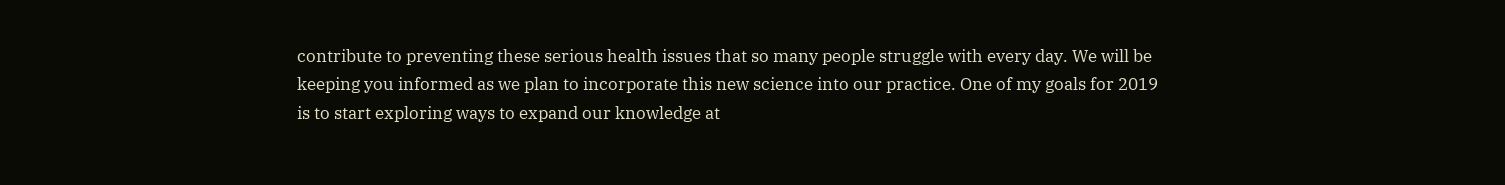contribute to preventing these serious health issues that so many people struggle with every day. We will be keeping you informed as we plan to incorporate this new science into our practice. One of my goals for 2019 is to start exploring ways to expand our knowledge at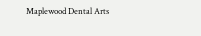Maplewood Dental Arts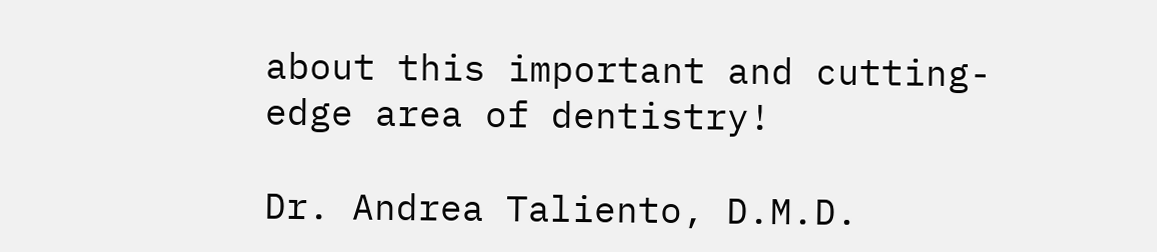about this important and cutting-edge area of dentistry!

Dr. Andrea Taliento, D.M.D.